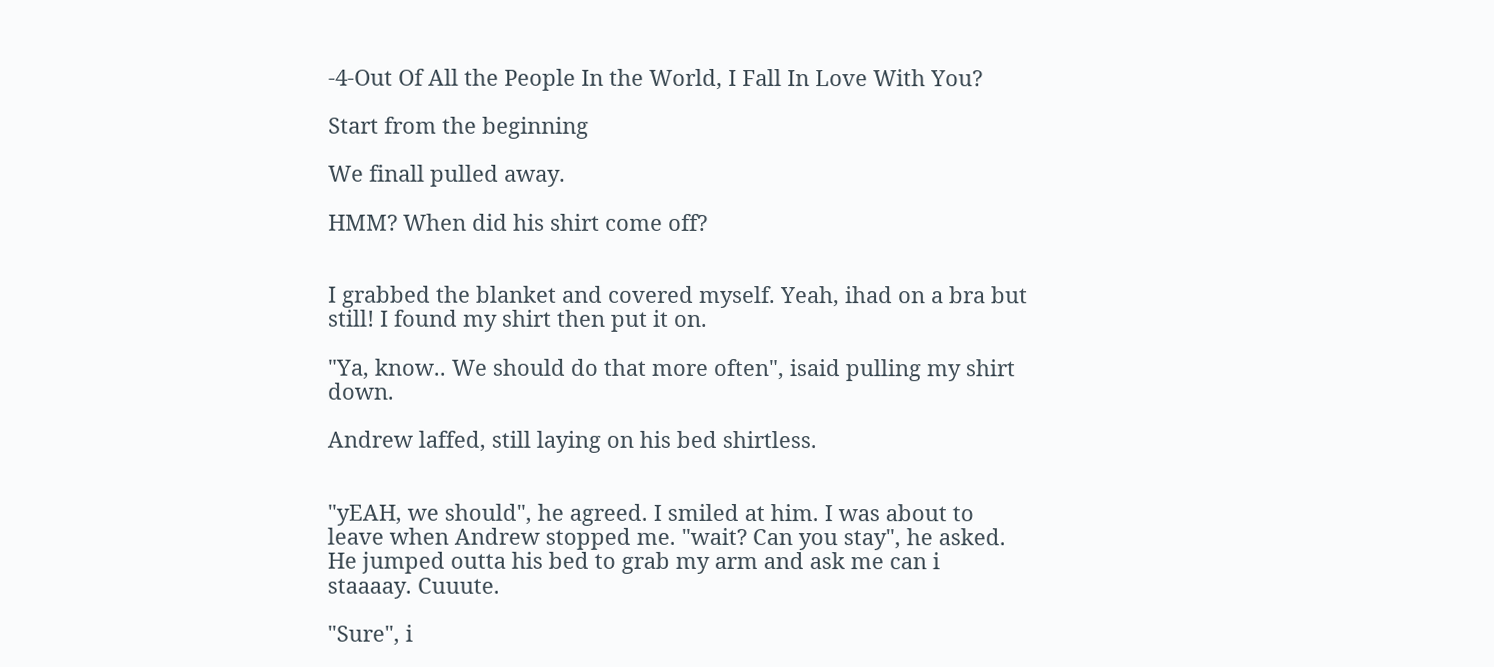-4-Out Of All the People In the World, I Fall In Love With You?

Start from the beginning

We finall pulled away.

HMM? When did his shirt come off?


I grabbed the blanket and covered myself. Yeah, ihad on a bra but still! I found my shirt then put it on.

"Ya, know.. We should do that more often", isaid pulling my shirt down.

Andrew laffed, still laying on his bed shirtless.


"yEAH, we should", he agreed. I smiled at him. I was about to leave when Andrew stopped me. "wait? Can you stay", he asked. He jumped outta his bed to grab my arm and ask me can i staaaay. Cuuute.

"Sure", i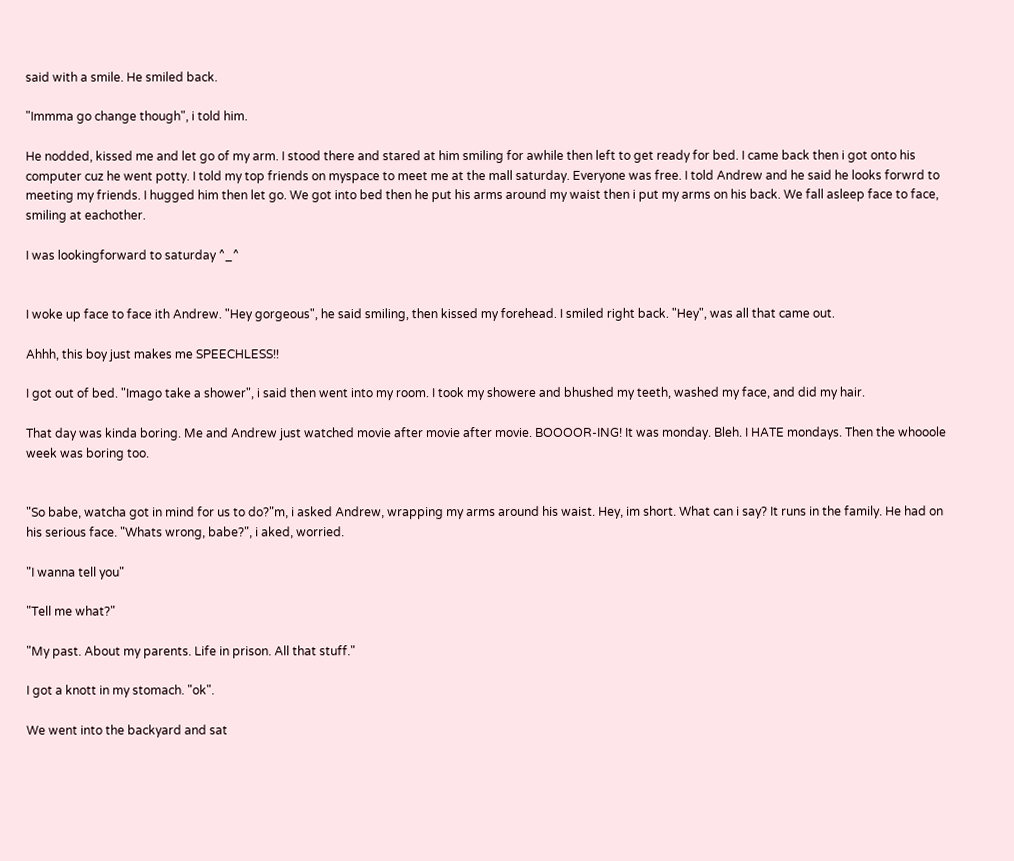said with a smile. He smiled back.

"Immma go change though", i told him.

He nodded, kissed me and let go of my arm. I stood there and stared at him smiling for awhile then left to get ready for bed. I came back then i got onto his computer cuz he went potty. I told my top friends on myspace to meet me at the mall saturday. Everyone was free. I told Andrew and he said he looks forwrd to meeting my friends. I hugged him then let go. We got into bed then he put his arms around my waist then i put my arms on his back. We fall asleep face to face, smiling at eachother.

I was lookingforward to saturday ^_^


I woke up face to face ith Andrew. "Hey gorgeous", he said smiling, then kissed my forehead. I smiled right back. "Hey", was all that came out.

Ahhh, this boy just makes me SPEECHLESS!!

I got out of bed. "Imago take a shower", i said then went into my room. I took my showere and bhushed my teeth, washed my face, and did my hair.

That day was kinda boring. Me and Andrew just watched movie after movie after movie. BOOOOR-ING! It was monday. Bleh. I HATE mondays. Then the whooole week was boring too.


"So babe, watcha got in mind for us to do?"m, i asked Andrew, wrapping my arms around his waist. Hey, im short. What can i say? It runs in the family. He had on his serious face. "Whats wrong, babe?", i aked, worried.

"I wanna tell you"

"Tell me what?"

"My past. About my parents. Life in prison. All that stuff."

I got a knott in my stomach. "ok".

We went into the backyard and sat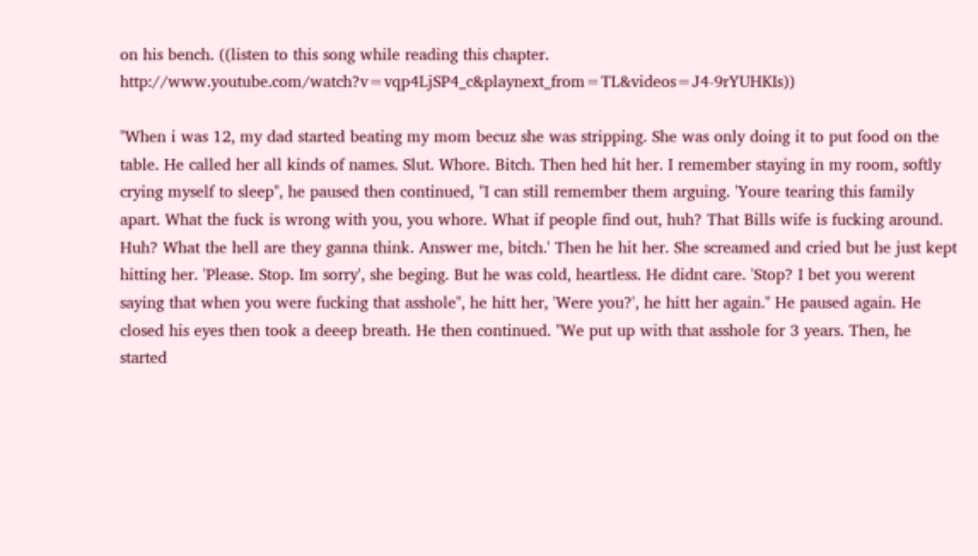on his bench. ((listen to this song while reading this chapter. http://www.youtube.com/watch?v=vqp4LjSP4_c&playnext_from=TL&videos=J4-9rYUHKIs))

"When i was 12, my dad started beating my mom becuz she was stripping. She was only doing it to put food on the table. He called her all kinds of names. Slut. Whore. Bitch. Then hed hit her. I remember staying in my room, softly crying myself to sleep", he paused then continued, "I can still remember them arguing. 'Youre tearing this family apart. What the fuck is wrong with you, you whore. What if people find out, huh? That Bills wife is fucking around. Huh? What the hell are they ganna think. Answer me, bitch.' Then he hit her. She screamed and cried but he just kept hitting her. 'Please. Stop. Im sorry', she beging. But he was cold, heartless. He didnt care. 'Stop? I bet you werent saying that when you were fucking that asshole", he hitt her, 'Were you?', he hitt her again." He paused again. He closed his eyes then took a deeep breath. He then continued. "We put up with that asshole for 3 years. Then, he started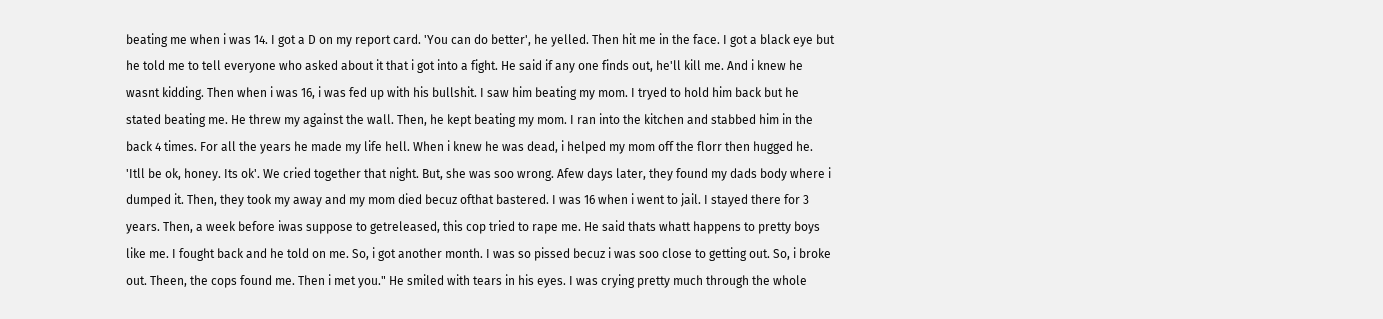beating me when i was 14. I got a D on my report card. 'You can do better', he yelled. Then hit me in the face. I got a black eye but he told me to tell everyone who asked about it that i got into a fight. He said if any one finds out, he'll kill me. And i knew he wasnt kidding. Then when i was 16, i was fed up with his bullshit. I saw him beating my mom. I tryed to hold him back but he stated beating me. He threw my against the wall. Then, he kept beating my mom. I ran into the kitchen and stabbed him in the back 4 times. For all the years he made my life hell. When i knew he was dead, i helped my mom off the florr then hugged he. 'Itll be ok, honey. Its ok'. We cried together that night. But, she was soo wrong. Afew days later, they found my dads body where i dumped it. Then, they took my away and my mom died becuz ofthat bastered. I was 16 when i went to jail. I stayed there for 3 years. Then, a week before iwas suppose to getreleased, this cop tried to rape me. He said thats whatt happens to pretty boys like me. I fought back and he told on me. So, i got another month. I was so pissed becuz i was soo close to getting out. So, i broke out. Theen, the cops found me. Then i met you." He smiled with tears in his eyes. I was crying pretty much through the whole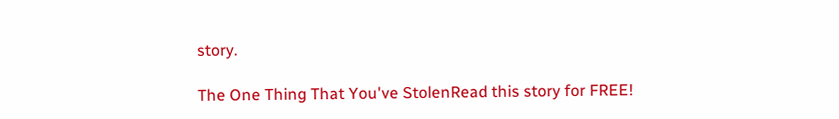story.

The One Thing That You've StolenRead this story for FREE!